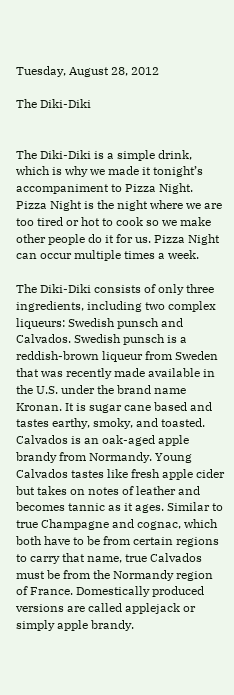Tuesday, August 28, 2012

The Diki-Diki


The Diki-Diki is a simple drink, which is why we made it tonight’s accompaniment to Pizza Night. Pizza Night is the night where we are too tired or hot to cook so we make other people do it for us. Pizza Night can occur multiple times a week.

The Diki-Diki consists of only three ingredients, including two complex liqueurs: Swedish punsch and Calvados. Swedish punsch is a reddish-brown liqueur from Sweden that was recently made available in the U.S. under the brand name Kronan. It is sugar cane based and tastes earthy, smoky, and toasted. Calvados is an oak-aged apple brandy from Normandy. Young Calvados tastes like fresh apple cider but takes on notes of leather and becomes tannic as it ages. Similar to true Champagne and cognac, which both have to be from certain regions to carry that name, true Calvados must be from the Normandy region of France. Domestically produced versions are called applejack or simply apple brandy.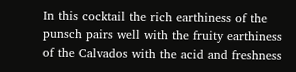In this cocktail the rich earthiness of the punsch pairs well with the fruity earthiness of the Calvados with the acid and freshness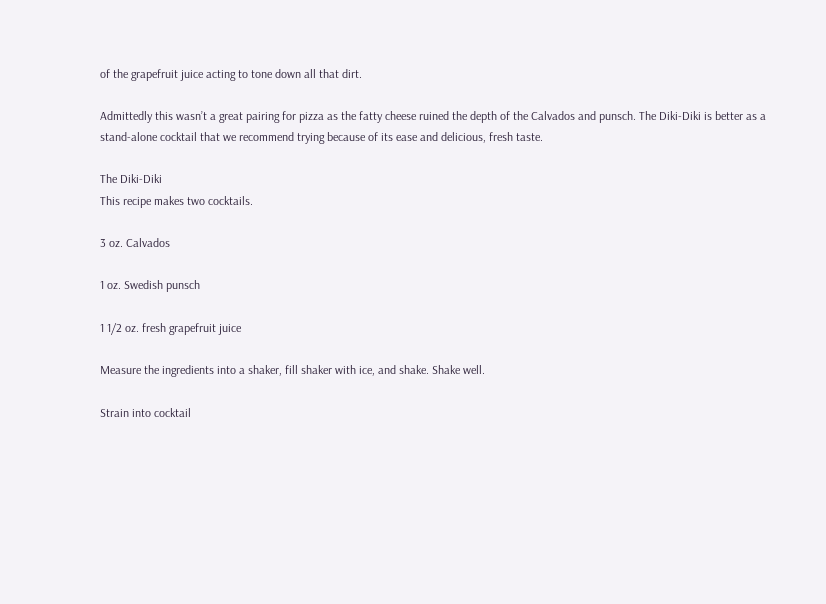of the grapefruit juice acting to tone down all that dirt.

Admittedly this wasn’t a great pairing for pizza as the fatty cheese ruined the depth of the Calvados and punsch. The Diki-Diki is better as a stand-alone cocktail that we recommend trying because of its ease and delicious, fresh taste.

The Diki-Diki
This recipe makes two cocktails.

3 oz. Calvados

1 oz. Swedish punsch

1 1/2 oz. fresh grapefruit juice

Measure the ingredients into a shaker, fill shaker with ice, and shake. Shake well.

Strain into cocktail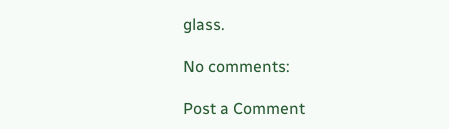glass.

No comments:

Post a Comment